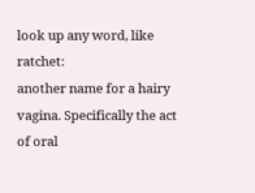look up any word, like ratchet:
another name for a hairy vagina. Specifically the act of oral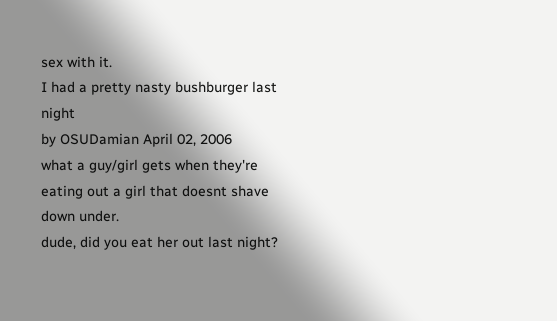sex with it.
I had a pretty nasty bushburger last night
by OSUDamian April 02, 2006
what a guy/girl gets when they're eating out a girl that doesnt shave down under.
dude, did you eat her out last night?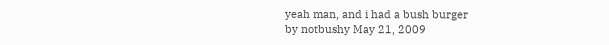yeah man, and i had a bush burger
by notbushy May 21, 2009